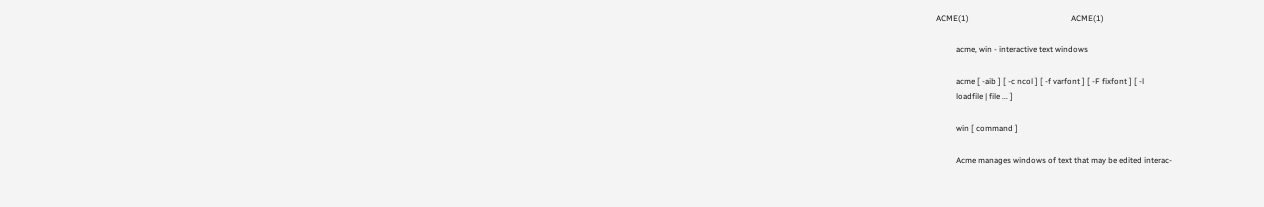ACME(1)                                                   ACME(1)

          acme, win - interactive text windows

          acme [ -aib ] [ -c ncol ] [ -f varfont ] [ -F fixfont ] [ -l
          loadfile | file ... ]

          win [ command ]

          Acme manages windows of text that may be edited interac-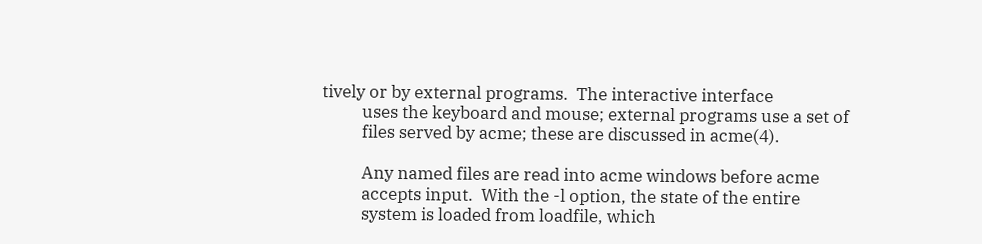tively or by external programs.  The interactive interface
          uses the keyboard and mouse; external programs use a set of
          files served by acme; these are discussed in acme(4).

          Any named files are read into acme windows before acme
          accepts input.  With the -l option, the state of the entire
          system is loaded from loadfile, which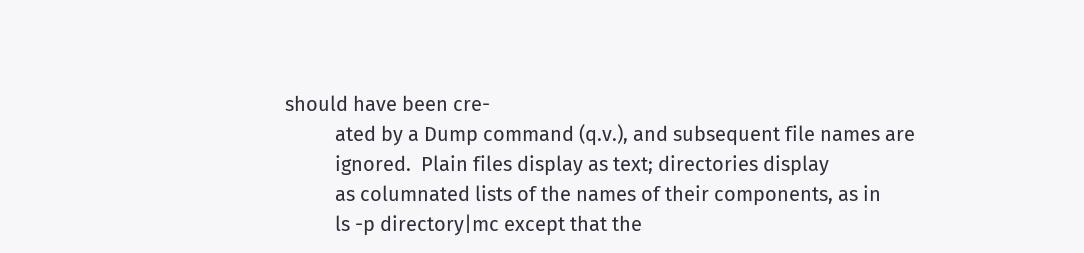should have been cre-
          ated by a Dump command (q.v.), and subsequent file names are
          ignored.  Plain files display as text; directories display
          as columnated lists of the names of their components, as in
          ls -p directory|mc except that the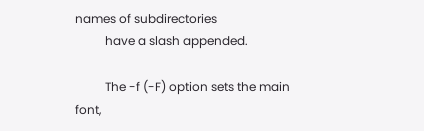names of subdirectories
          have a slash appended.

          The -f (-F) option sets the main font,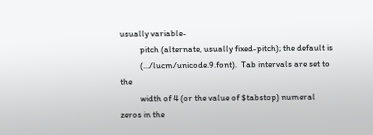usually variable-
          pitch (alternate, usually fixed-pitch); the default is
          (.../lucm/unicode.9.font).  Tab intervals are set to the
          width of 4 (or the value of $tabstop) numeral zeros in the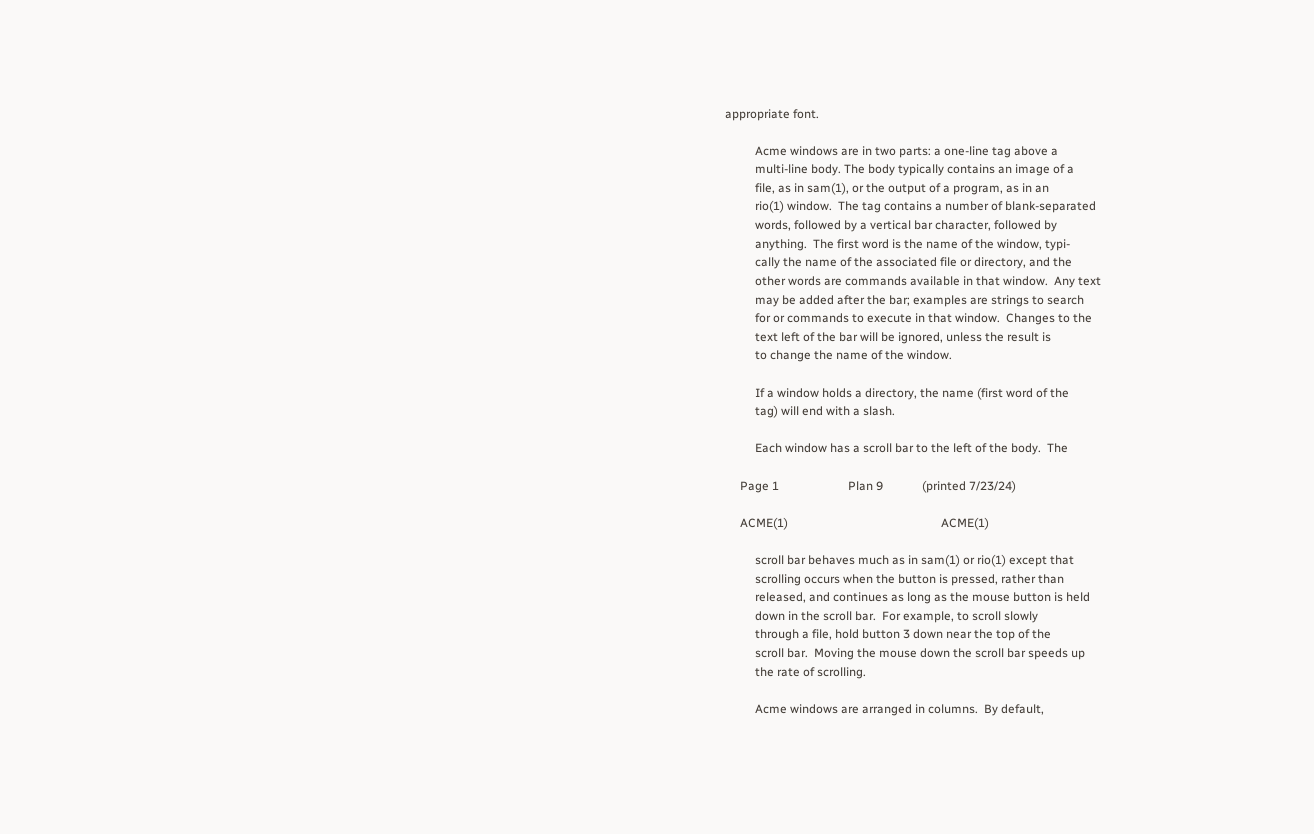appropriate font.

          Acme windows are in two parts: a one-line tag above a
          multi-line body. The body typically contains an image of a
          file, as in sam(1), or the output of a program, as in an
          rio(1) window.  The tag contains a number of blank-separated
          words, followed by a vertical bar character, followed by
          anything.  The first word is the name of the window, typi-
          cally the name of the associated file or directory, and the
          other words are commands available in that window.  Any text
          may be added after the bar; examples are strings to search
          for or commands to execute in that window.  Changes to the
          text left of the bar will be ignored, unless the result is
          to change the name of the window.

          If a window holds a directory, the name (first word of the
          tag) will end with a slash.

          Each window has a scroll bar to the left of the body.  The

     Page 1                       Plan 9             (printed 7/23/24)

     ACME(1)                                                   ACME(1)

          scroll bar behaves much as in sam(1) or rio(1) except that
          scrolling occurs when the button is pressed, rather than
          released, and continues as long as the mouse button is held
          down in the scroll bar.  For example, to scroll slowly
          through a file, hold button 3 down near the top of the
          scroll bar.  Moving the mouse down the scroll bar speeds up
          the rate of scrolling.

          Acme windows are arranged in columns.  By default,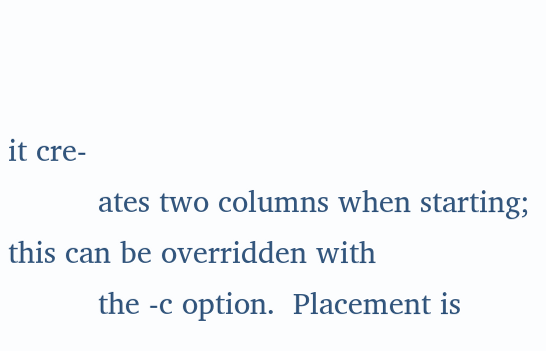it cre-
          ates two columns when starting; this can be overridden with
          the -c option.  Placement is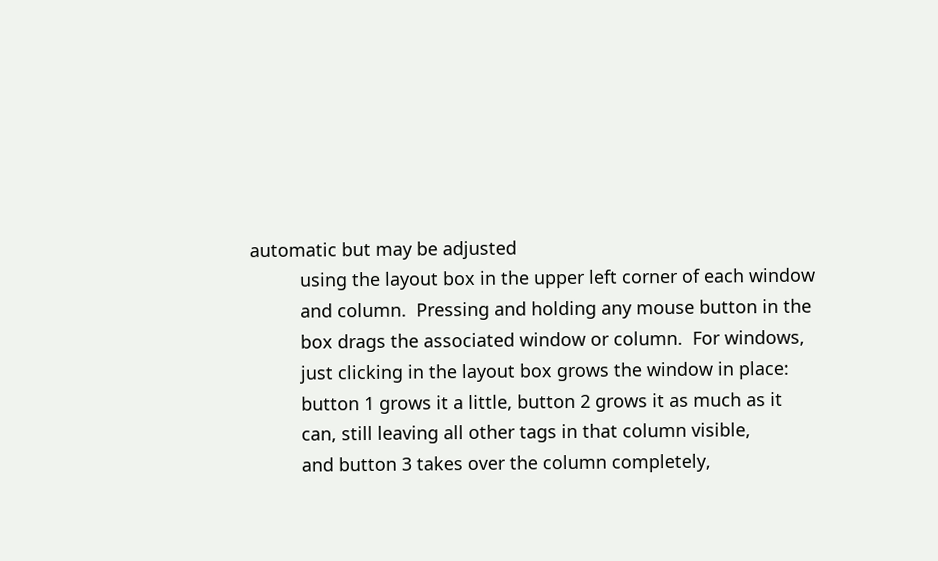automatic but may be adjusted
          using the layout box in the upper left corner of each window
          and column.  Pressing and holding any mouse button in the
          box drags the associated window or column.  For windows,
          just clicking in the layout box grows the window in place:
          button 1 grows it a little, button 2 grows it as much as it
          can, still leaving all other tags in that column visible,
          and button 3 takes over the column completely,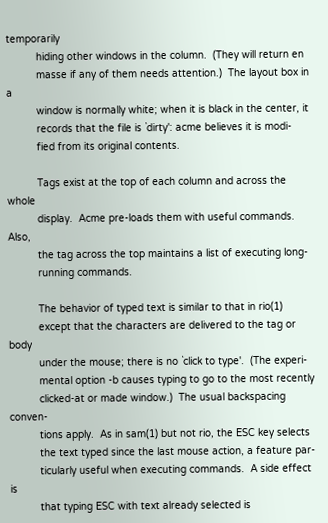temporarily
          hiding other windows in the column.  (They will return en
          masse if any of them needs attention.)  The layout box in a
          window is normally white; when it is black in the center, it
          records that the file is `dirty': acme believes it is modi-
          fied from its original contents.

          Tags exist at the top of each column and across the whole
          display.  Acme pre-loads them with useful commands.  Also,
          the tag across the top maintains a list of executing long-
          running commands.

          The behavior of typed text is similar to that in rio(1)
          except that the characters are delivered to the tag or body
          under the mouse; there is no `click to type'.  (The experi-
          mental option -b causes typing to go to the most recently
          clicked-at or made window.)  The usual backspacing conven-
          tions apply.  As in sam(1) but not rio, the ESC key selects
          the text typed since the last mouse action, a feature par-
          ticularly useful when executing commands.  A side effect is
          that typing ESC with text already selected is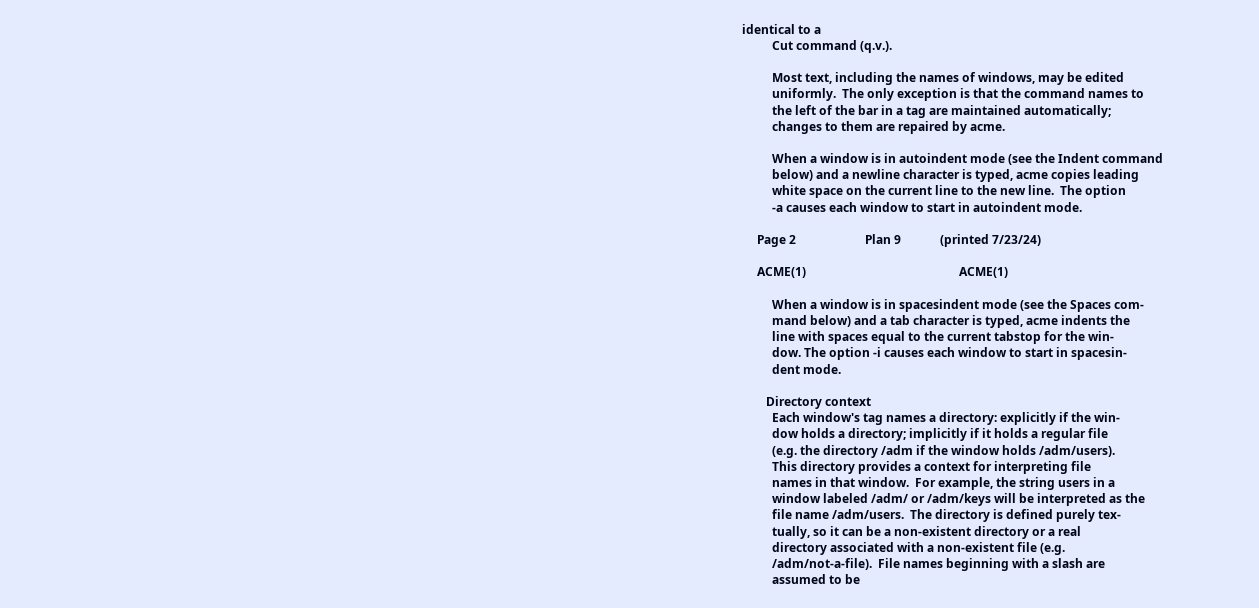identical to a
          Cut command (q.v.).

          Most text, including the names of windows, may be edited
          uniformly.  The only exception is that the command names to
          the left of the bar in a tag are maintained automatically;
          changes to them are repaired by acme.

          When a window is in autoindent mode (see the Indent command
          below) and a newline character is typed, acme copies leading
          white space on the current line to the new line.  The option
          -a causes each window to start in autoindent mode.

     Page 2                       Plan 9             (printed 7/23/24)

     ACME(1)                                                   ACME(1)

          When a window is in spacesindent mode (see the Spaces com-
          mand below) and a tab character is typed, acme indents the
          line with spaces equal to the current tabstop for the win-
          dow. The option -i causes each window to start in spacesin-
          dent mode.

        Directory context
          Each window's tag names a directory: explicitly if the win-
          dow holds a directory; implicitly if it holds a regular file
          (e.g. the directory /adm if the window holds /adm/users).
          This directory provides a context for interpreting file
          names in that window.  For example, the string users in a
          window labeled /adm/ or /adm/keys will be interpreted as the
          file name /adm/users.  The directory is defined purely tex-
          tually, so it can be a non-existent directory or a real
          directory associated with a non-existent file (e.g.
          /adm/not-a-file).  File names beginning with a slash are
          assumed to be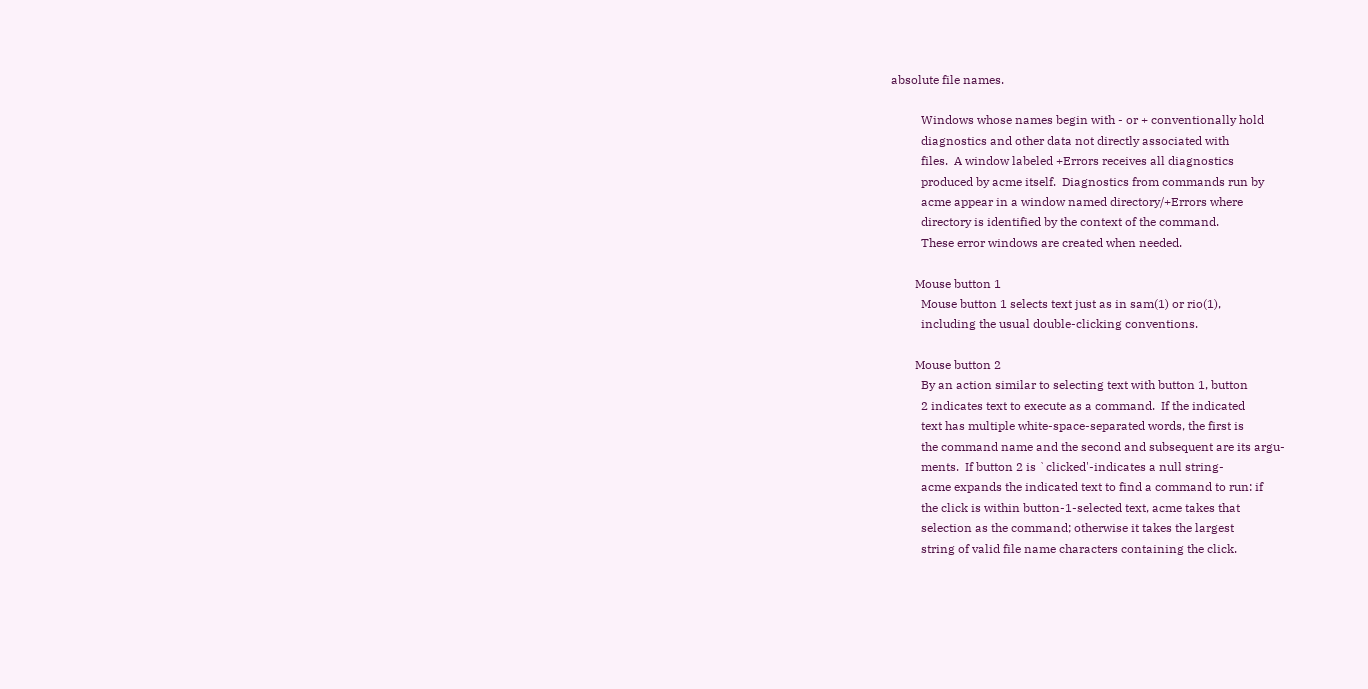absolute file names.

          Windows whose names begin with - or + conventionally hold
          diagnostics and other data not directly associated with
          files.  A window labeled +Errors receives all diagnostics
          produced by acme itself.  Diagnostics from commands run by
          acme appear in a window named directory/+Errors where
          directory is identified by the context of the command.
          These error windows are created when needed.

        Mouse button 1
          Mouse button 1 selects text just as in sam(1) or rio(1),
          including the usual double-clicking conventions.

        Mouse button 2
          By an action similar to selecting text with button 1, button
          2 indicates text to execute as a command.  If the indicated
          text has multiple white-space-separated words, the first is
          the command name and the second and subsequent are its argu-
          ments.  If button 2 is `clicked'-indicates a null string-
          acme expands the indicated text to find a command to run: if
          the click is within button-1-selected text, acme takes that
          selection as the command; otherwise it takes the largest
          string of valid file name characters containing the click.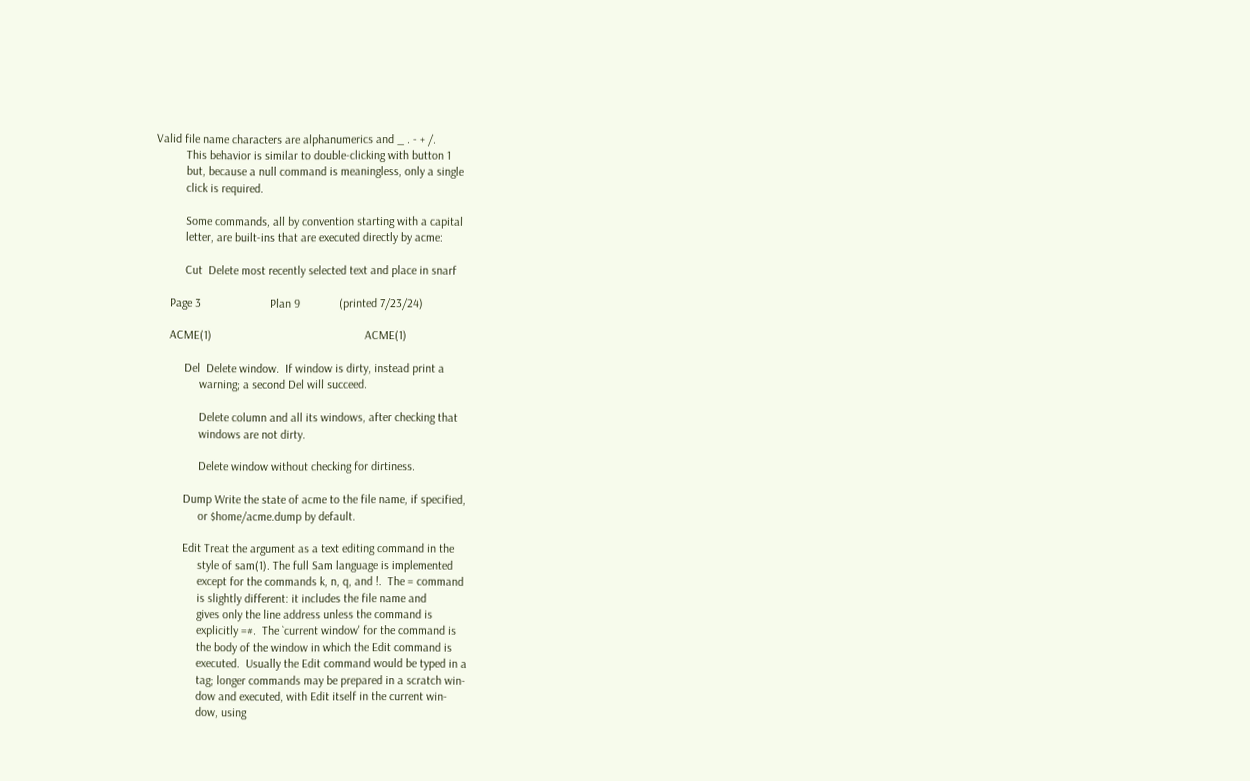Valid file name characters are alphanumerics and _ . - + /.
          This behavior is similar to double-clicking with button 1
          but, because a null command is meaningless, only a single
          click is required.

          Some commands, all by convention starting with a capital
          letter, are built-ins that are executed directly by acme:

          Cut  Delete most recently selected text and place in snarf

     Page 3                       Plan 9             (printed 7/23/24)

     ACME(1)                                                   ACME(1)

          Del  Delete window.  If window is dirty, instead print a
               warning; a second Del will succeed.

               Delete column and all its windows, after checking that
               windows are not dirty.

               Delete window without checking for dirtiness.

          Dump Write the state of acme to the file name, if specified,
               or $home/acme.dump by default.

          Edit Treat the argument as a text editing command in the
               style of sam(1). The full Sam language is implemented
               except for the commands k, n, q, and !.  The = command
               is slightly different: it includes the file name and
               gives only the line address unless the command is
               explicitly =#.  The `current window' for the command is
               the body of the window in which the Edit command is
               executed.  Usually the Edit command would be typed in a
               tag; longer commands may be prepared in a scratch win-
               dow and executed, with Edit itself in the current win-
               dow, using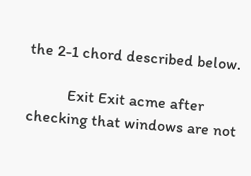the 2-1 chord described below.

          Exit Exit acme after checking that windows are not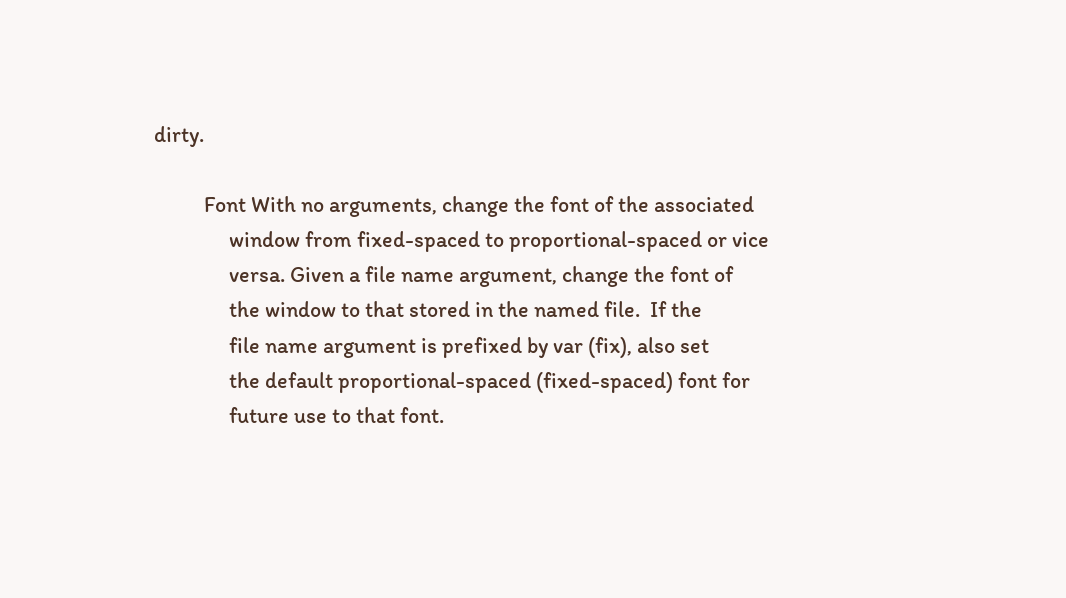dirty.

          Font With no arguments, change the font of the associated
               window from fixed-spaced to proportional-spaced or vice
               versa. Given a file name argument, change the font of
               the window to that stored in the named file.  If the
               file name argument is prefixed by var (fix), also set
               the default proportional-spaced (fixed-spaced) font for
               future use to that font.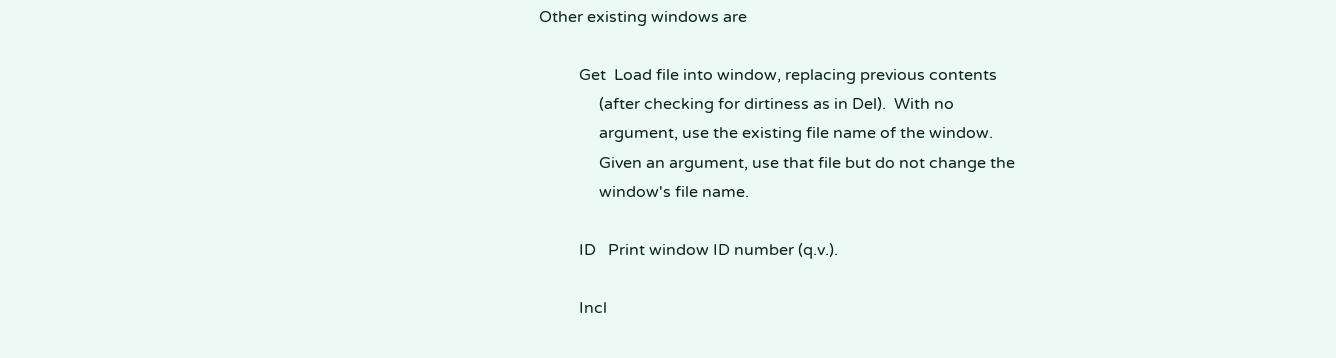Other existing windows are

          Get  Load file into window, replacing previous contents
               (after checking for dirtiness as in Del).  With no
               argument, use the existing file name of the window.
               Given an argument, use that file but do not change the
               window's file name.

          ID   Print window ID number (q.v.).

          Incl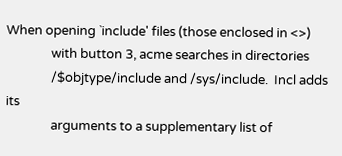When opening `include' files (those enclosed in <>)
               with button 3, acme searches in directories
               /$objtype/include and /sys/include.  Incl adds its
               arguments to a supplementary list of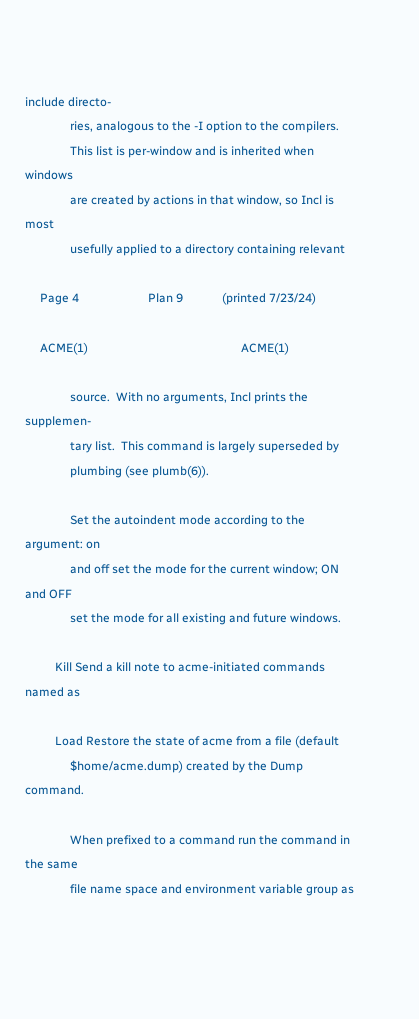include directo-
               ries, analogous to the -I option to the compilers.
               This list is per-window and is inherited when windows
               are created by actions in that window, so Incl is most
               usefully applied to a directory containing relevant

     Page 4                       Plan 9             (printed 7/23/24)

     ACME(1)                                                   ACME(1)

               source.  With no arguments, Incl prints the supplemen-
               tary list.  This command is largely superseded by
               plumbing (see plumb(6)).

               Set the autoindent mode according to the argument: on
               and off set the mode for the current window; ON and OFF
               set the mode for all existing and future windows.

          Kill Send a kill note to acme-initiated commands named as

          Load Restore the state of acme from a file (default
               $home/acme.dump) created by the Dump command.

               When prefixed to a command run the command in the same
               file name space and environment variable group as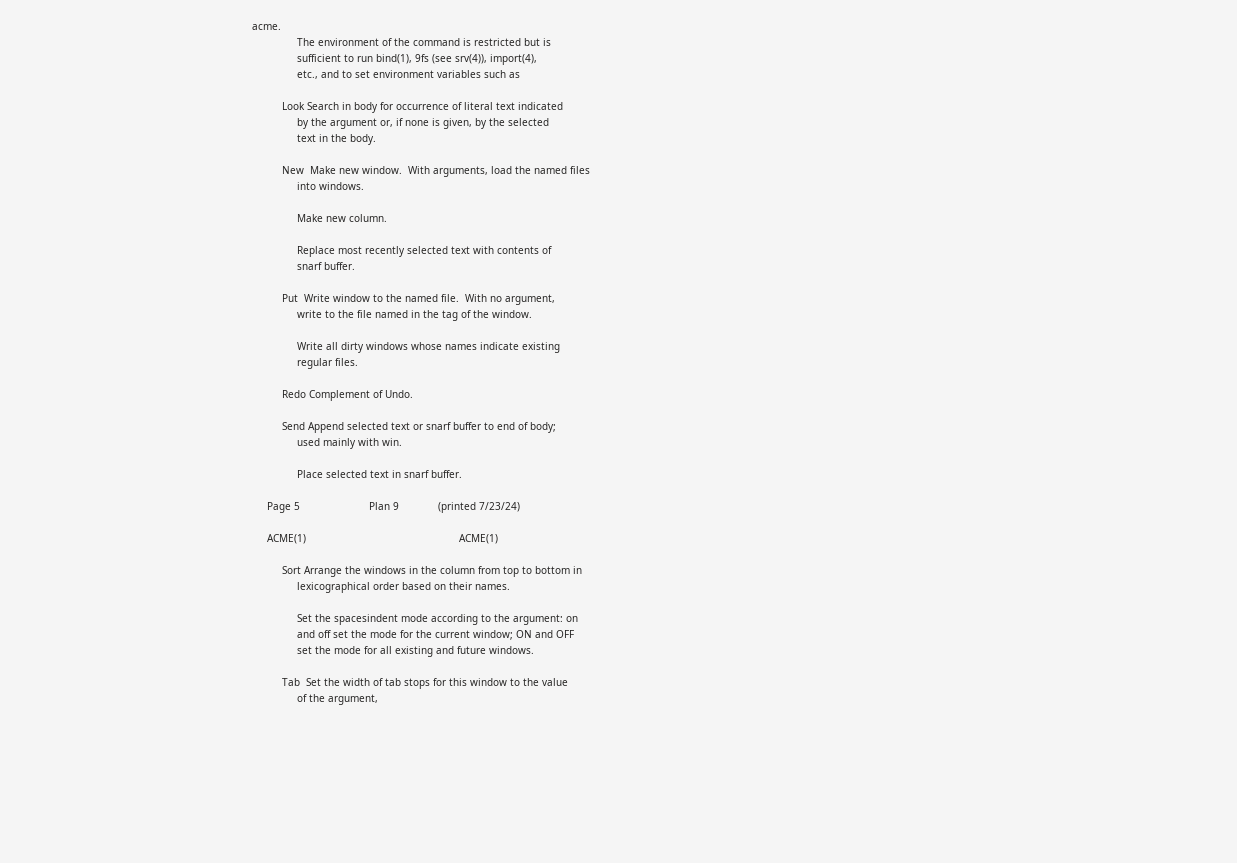acme.
               The environment of the command is restricted but is
               sufficient to run bind(1), 9fs (see srv(4)), import(4),
               etc., and to set environment variables such as

          Look Search in body for occurrence of literal text indicated
               by the argument or, if none is given, by the selected
               text in the body.

          New  Make new window.  With arguments, load the named files
               into windows.

               Make new column.

               Replace most recently selected text with contents of
               snarf buffer.

          Put  Write window to the named file.  With no argument,
               write to the file named in the tag of the window.

               Write all dirty windows whose names indicate existing
               regular files.

          Redo Complement of Undo.

          Send Append selected text or snarf buffer to end of body;
               used mainly with win.

               Place selected text in snarf buffer.

     Page 5                       Plan 9             (printed 7/23/24)

     ACME(1)                                                   ACME(1)

          Sort Arrange the windows in the column from top to bottom in
               lexicographical order based on their names.

               Set the spacesindent mode according to the argument: on
               and off set the mode for the current window; ON and OFF
               set the mode for all existing and future windows.

          Tab  Set the width of tab stops for this window to the value
               of the argument,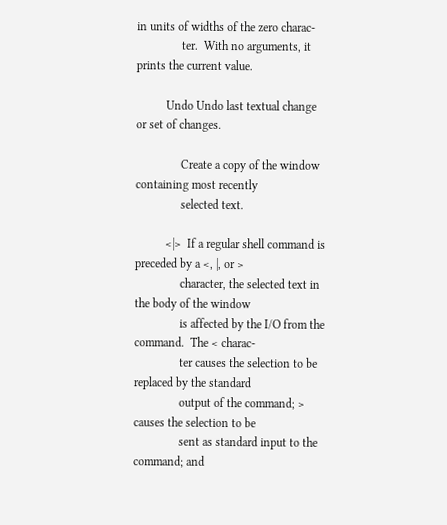in units of widths of the zero charac-
               ter.  With no arguments, it prints the current value.

          Undo Undo last textual change or set of changes.

               Create a copy of the window containing most recently
               selected text.

          <|>  If a regular shell command is preceded by a <, |, or >
               character, the selected text in the body of the window
               is affected by the I/O from the command.  The < charac-
               ter causes the selection to be replaced by the standard
               output of the command; > causes the selection to be
               sent as standard input to the command; and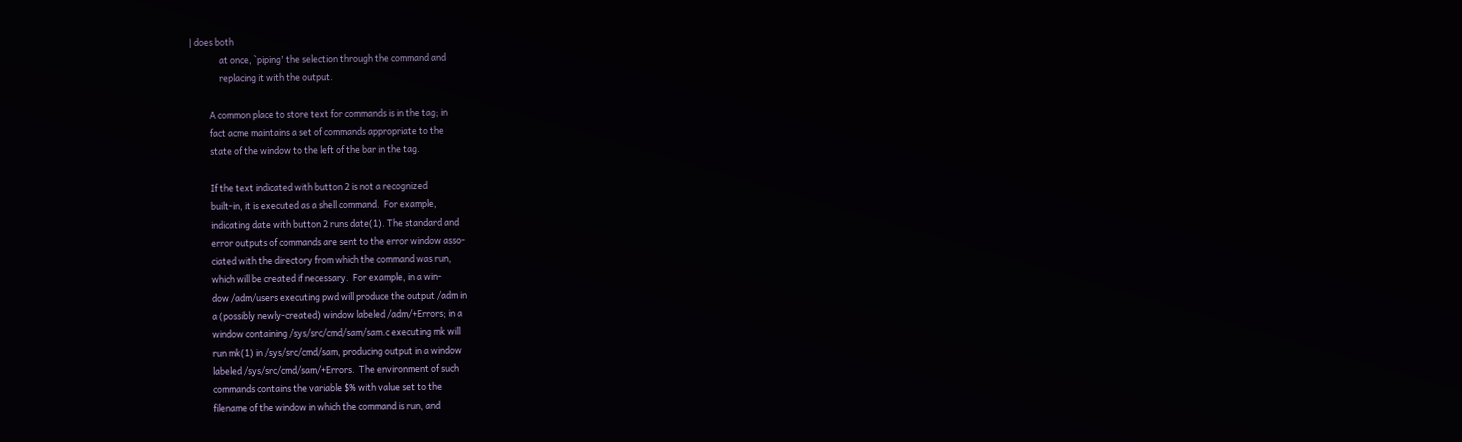| does both
               at once, `piping' the selection through the command and
               replacing it with the output.

          A common place to store text for commands is in the tag; in
          fact acme maintains a set of commands appropriate to the
          state of the window to the left of the bar in the tag.

          If the text indicated with button 2 is not a recognized
          built-in, it is executed as a shell command.  For example,
          indicating date with button 2 runs date(1). The standard and
          error outputs of commands are sent to the error window asso-
          ciated with the directory from which the command was run,
          which will be created if necessary.  For example, in a win-
          dow /adm/users executing pwd will produce the output /adm in
          a (possibly newly-created) window labeled /adm/+Errors; in a
          window containing /sys/src/cmd/sam/sam.c executing mk will
          run mk(1) in /sys/src/cmd/sam, producing output in a window
          labeled /sys/src/cmd/sam/+Errors.  The environment of such
          commands contains the variable $% with value set to the
          filename of the window in which the command is run, and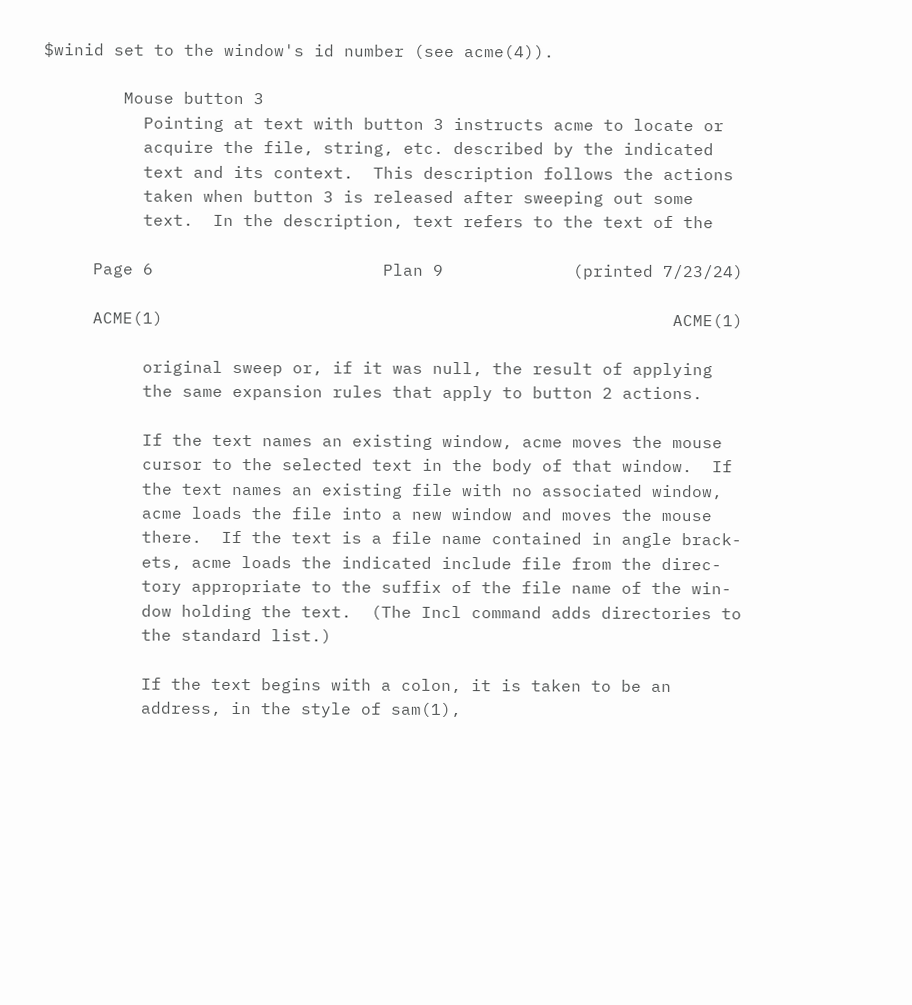$winid set to the window's id number (see acme(4)).

        Mouse button 3
          Pointing at text with button 3 instructs acme to locate or
          acquire the file, string, etc. described by the indicated
          text and its context.  This description follows the actions
          taken when button 3 is released after sweeping out some
          text.  In the description, text refers to the text of the

     Page 6                       Plan 9             (printed 7/23/24)

     ACME(1)                                                   ACME(1)

          original sweep or, if it was null, the result of applying
          the same expansion rules that apply to button 2 actions.

          If the text names an existing window, acme moves the mouse
          cursor to the selected text in the body of that window.  If
          the text names an existing file with no associated window,
          acme loads the file into a new window and moves the mouse
          there.  If the text is a file name contained in angle brack-
          ets, acme loads the indicated include file from the direc-
          tory appropriate to the suffix of the file name of the win-
          dow holding the text.  (The Incl command adds directories to
          the standard list.)

          If the text begins with a colon, it is taken to be an
          address, in the style of sam(1),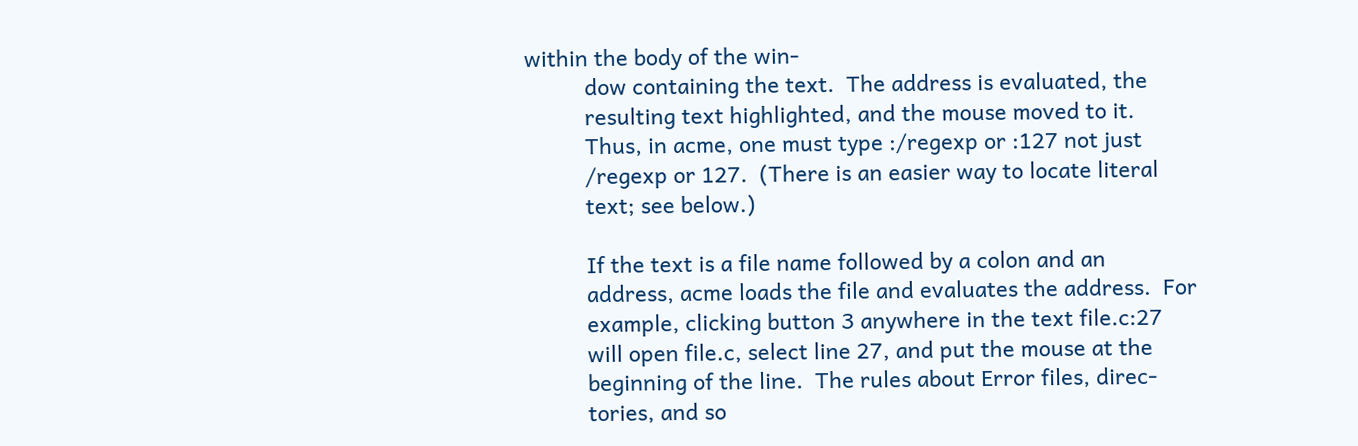within the body of the win-
          dow containing the text.  The address is evaluated, the
          resulting text highlighted, and the mouse moved to it.
          Thus, in acme, one must type :/regexp or :127 not just
          /regexp or 127.  (There is an easier way to locate literal
          text; see below.)

          If the text is a file name followed by a colon and an
          address, acme loads the file and evaluates the address.  For
          example, clicking button 3 anywhere in the text file.c:27
          will open file.c, select line 27, and put the mouse at the
          beginning of the line.  The rules about Error files, direc-
          tories, and so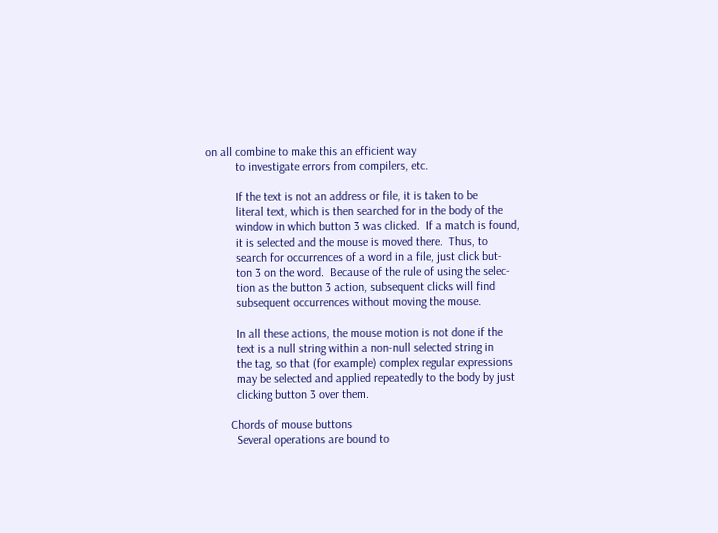on all combine to make this an efficient way
          to investigate errors from compilers, etc.

          If the text is not an address or file, it is taken to be
          literal text, which is then searched for in the body of the
          window in which button 3 was clicked.  If a match is found,
          it is selected and the mouse is moved there.  Thus, to
          search for occurrences of a word in a file, just click but-
          ton 3 on the word.  Because of the rule of using the selec-
          tion as the button 3 action, subsequent clicks will find
          subsequent occurrences without moving the mouse.

          In all these actions, the mouse motion is not done if the
          text is a null string within a non-null selected string in
          the tag, so that (for example) complex regular expressions
          may be selected and applied repeatedly to the body by just
          clicking button 3 over them.

        Chords of mouse buttons
          Several operations are bound to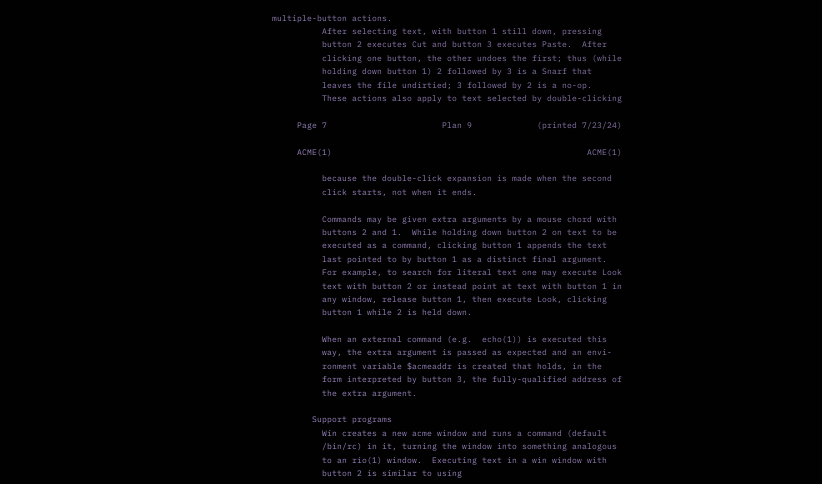multiple-button actions.
          After selecting text, with button 1 still down, pressing
          button 2 executes Cut and button 3 executes Paste.  After
          clicking one button, the other undoes the first; thus (while
          holding down button 1) 2 followed by 3 is a Snarf that
          leaves the file undirtied; 3 followed by 2 is a no-op.
          These actions also apply to text selected by double-clicking

     Page 7                       Plan 9             (printed 7/23/24)

     ACME(1)                                                   ACME(1)

          because the double-click expansion is made when the second
          click starts, not when it ends.

          Commands may be given extra arguments by a mouse chord with
          buttons 2 and 1.  While holding down button 2 on text to be
          executed as a command, clicking button 1 appends the text
          last pointed to by button 1 as a distinct final argument.
          For example, to search for literal text one may execute Look
          text with button 2 or instead point at text with button 1 in
          any window, release button 1, then execute Look, clicking
          button 1 while 2 is held down.

          When an external command (e.g.  echo(1)) is executed this
          way, the extra argument is passed as expected and an envi-
          ronment variable $acmeaddr is created that holds, in the
          form interpreted by button 3, the fully-qualified address of
          the extra argument.

        Support programs
          Win creates a new acme window and runs a command (default
          /bin/rc) in it, turning the window into something analogous
          to an rio(1) window.  Executing text in a win window with
          button 2 is similar to using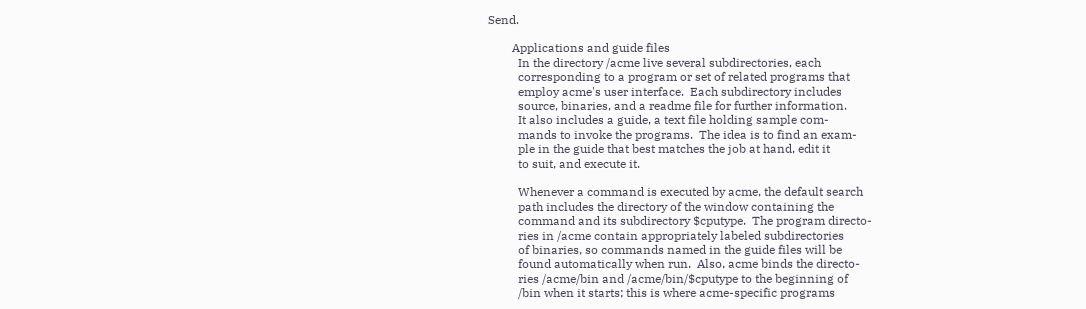Send.

        Applications and guide files
          In the directory /acme live several subdirectories, each
          corresponding to a program or set of related programs that
          employ acme's user interface.  Each subdirectory includes
          source, binaries, and a readme file for further information.
          It also includes a guide, a text file holding sample com-
          mands to invoke the programs.  The idea is to find an exam-
          ple in the guide that best matches the job at hand, edit it
          to suit, and execute it.

          Whenever a command is executed by acme, the default search
          path includes the directory of the window containing the
          command and its subdirectory $cputype.  The program directo-
          ries in /acme contain appropriately labeled subdirectories
          of binaries, so commands named in the guide files will be
          found automatically when run.  Also, acme binds the directo-
          ries /acme/bin and /acme/bin/$cputype to the beginning of
          /bin when it starts; this is where acme-specific programs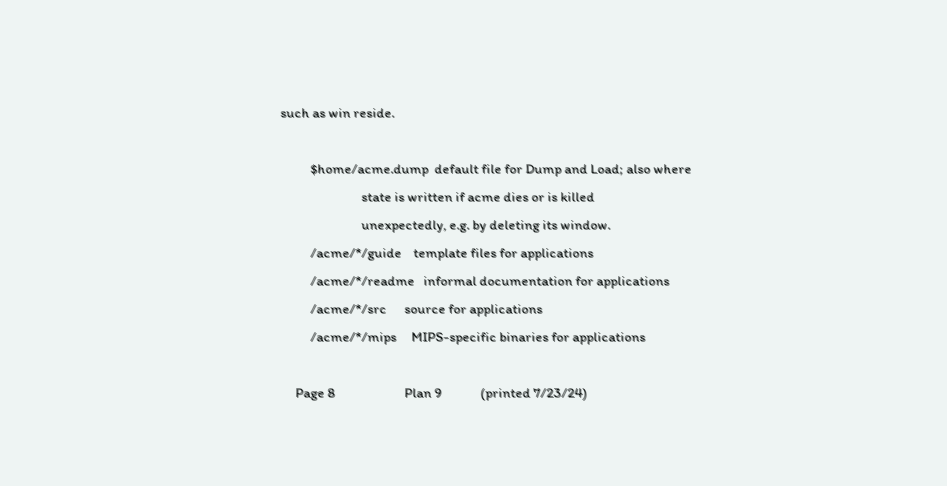such as win reside.

          $home/acme.dump  default file for Dump and Load; also where
                           state is written if acme dies or is killed
                           unexpectedly, e.g. by deleting its window.
          /acme/*/guide    template files for applications
          /acme/*/readme   informal documentation for applications
          /acme/*/src      source for applications
          /acme/*/mips     MIPS-specific binaries for applications

     Page 8                       Plan 9             (printed 7/23/24)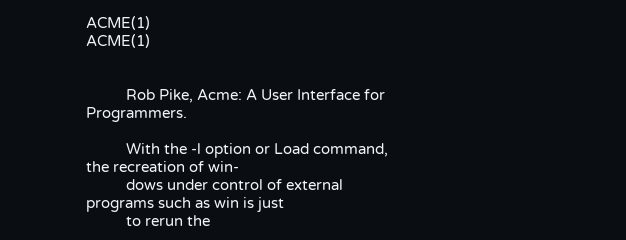ACME(1)                                                   ACME(1)


          Rob Pike, Acme: A User Interface for Programmers.

          With the -l option or Load command, the recreation of win-
          dows under control of external programs such as win is just
          to rerun the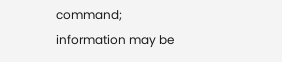command; information may be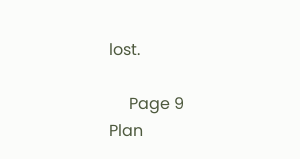lost.

     Page 9                       Plan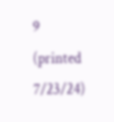9             (printed 7/23/24)